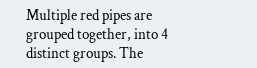Multiple red pipes are grouped together, into 4 distinct groups. The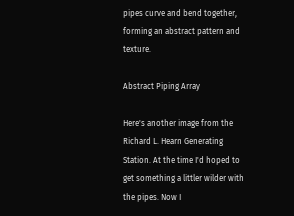pipes curve and bend together, forming an abstract pattern and texture.

Abstract Piping Array

Here's another image from the Richard L. Hearn Generating Station. At the time I'd hoped to get something a littler wilder with the pipes. Now I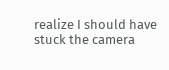realize I should have stuck the camera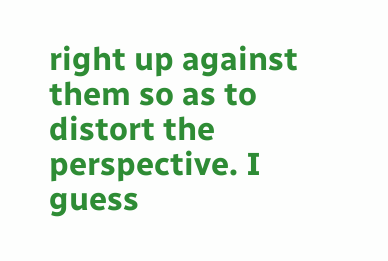right up against them so as to distort the perspective. I guess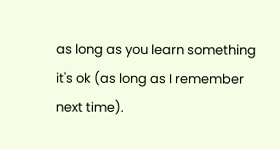as long as you learn something it's ok (as long as I remember next time).